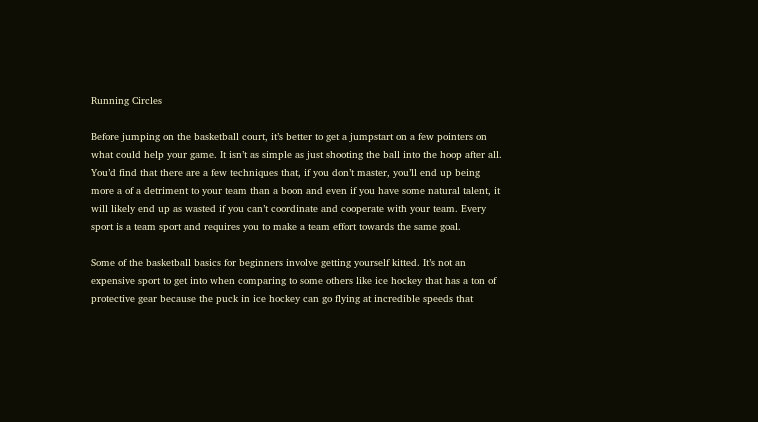Running Circles

Before jumping on the basketball court, it’s better to get a jumpstart on a few pointers on what could help your game. It isn’t as simple as just shooting the ball into the hoop after all. You’d find that there are a few techniques that, if you don’t master, you’ll end up being more a of a detriment to your team than a boon and even if you have some natural talent, it will likely end up as wasted if you can’t coordinate and cooperate with your team. Every sport is a team sport and requires you to make a team effort towards the same goal.

Some of the basketball basics for beginners involve getting yourself kitted. It’s not an expensive sport to get into when comparing to some others like ice hockey that has a ton of protective gear because the puck in ice hockey can go flying at incredible speeds that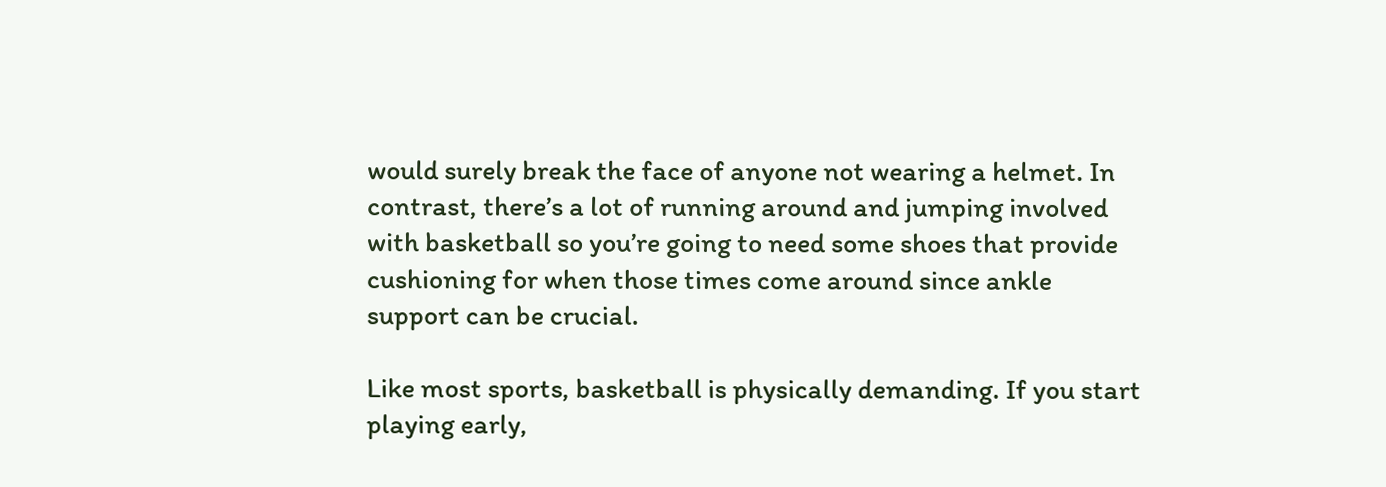would surely break the face of anyone not wearing a helmet. In contrast, there’s a lot of running around and jumping involved with basketball so you’re going to need some shoes that provide cushioning for when those times come around since ankle support can be crucial.

Like most sports, basketball is physically demanding. If you start playing early,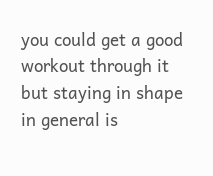you could get a good workout through it but staying in shape in general is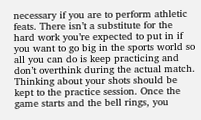necessary if you are to perform athletic feats. There isn’t a substitute for the hard work you’re expected to put in if you want to go big in the sports world so all you can do is keep practicing and don’t overthink during the actual match. Thinking about your shots should be kept to the practice session. Once the game starts and the bell rings, you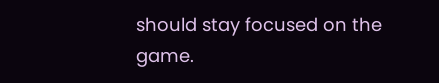should stay focused on the game.